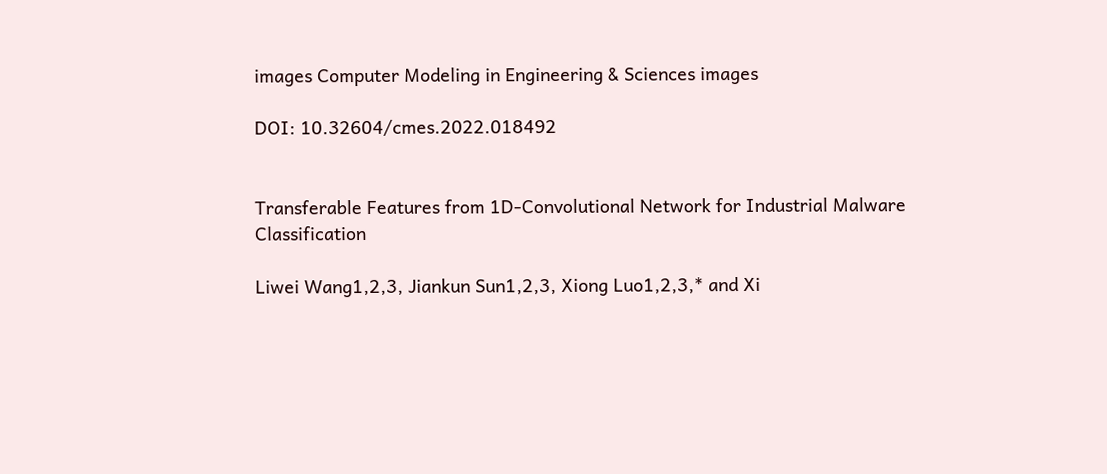images Computer Modeling in Engineering & Sciences images

DOI: 10.32604/cmes.2022.018492


Transferable Features from 1D-Convolutional Network for Industrial Malware Classification

Liwei Wang1,2,3, Jiankun Sun1,2,3, Xiong Luo1,2,3,* and Xi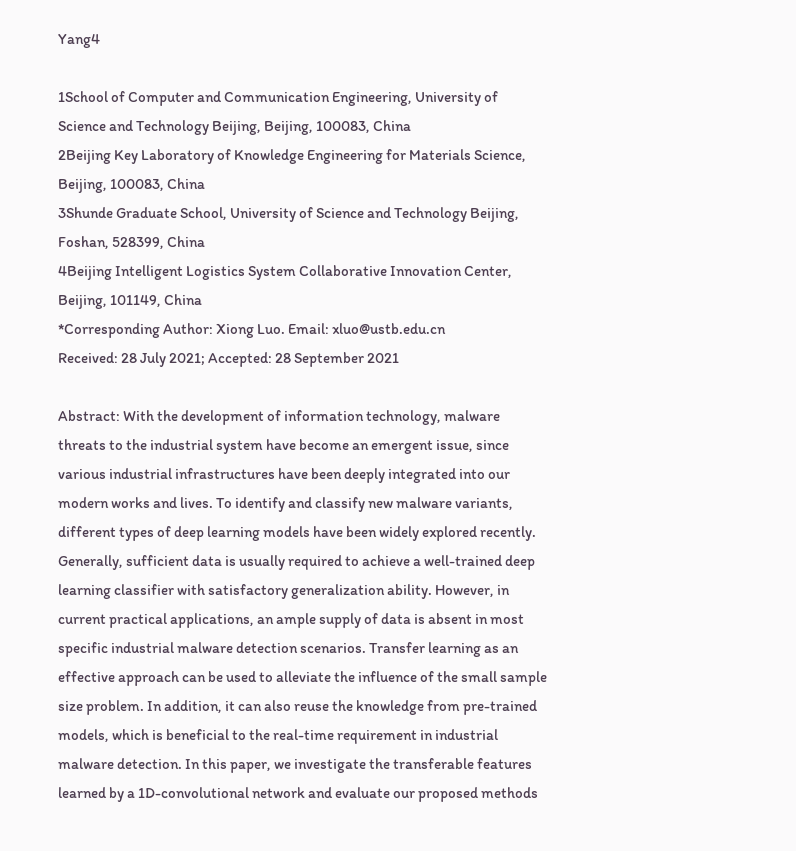Yang4

1School of Computer and Communication Engineering, University of Science and Technology Beijing, Beijing, 100083, China
2Beijing Key Laboratory of Knowledge Engineering for Materials Science, Beijing, 100083, China
3Shunde Graduate School, University of Science and Technology Beijing, Foshan, 528399, China
4Beijing Intelligent Logistics System Collaborative Innovation Center, Beijing, 101149, China
*Corresponding Author: Xiong Luo. Email: xluo@ustb.edu.cn
Received: 28 July 2021; Accepted: 28 September 2021

Abstract: With the development of information technology, malware threats to the industrial system have become an emergent issue, since various industrial infrastructures have been deeply integrated into our modern works and lives. To identify and classify new malware variants, different types of deep learning models have been widely explored recently. Generally, sufficient data is usually required to achieve a well-trained deep learning classifier with satisfactory generalization ability. However, in current practical applications, an ample supply of data is absent in most specific industrial malware detection scenarios. Transfer learning as an effective approach can be used to alleviate the influence of the small sample size problem. In addition, it can also reuse the knowledge from pre-trained models, which is beneficial to the real-time requirement in industrial malware detection. In this paper, we investigate the transferable features learned by a 1D-convolutional network and evaluate our proposed methods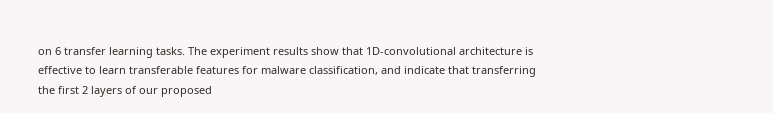on 6 transfer learning tasks. The experiment results show that 1D-convolutional architecture is effective to learn transferable features for malware classification, and indicate that transferring the first 2 layers of our proposed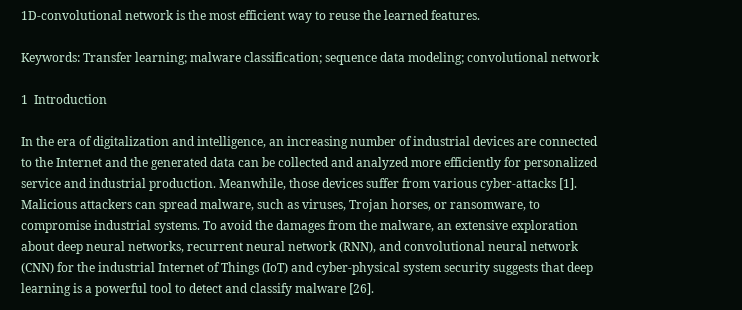1D-convolutional network is the most efficient way to reuse the learned features.

Keywords: Transfer learning; malware classification; sequence data modeling; convolutional network

1  Introduction

In the era of digitalization and intelligence, an increasing number of industrial devices are connected to the Internet and the generated data can be collected and analyzed more efficiently for personalized service and industrial production. Meanwhile, those devices suffer from various cyber-attacks [1]. Malicious attackers can spread malware, such as viruses, Trojan horses, or ransomware, to compromise industrial systems. To avoid the damages from the malware, an extensive exploration about deep neural networks, recurrent neural network (RNN), and convolutional neural network (CNN) for the industrial Internet of Things (IoT) and cyber-physical system security suggests that deep learning is a powerful tool to detect and classify malware [26].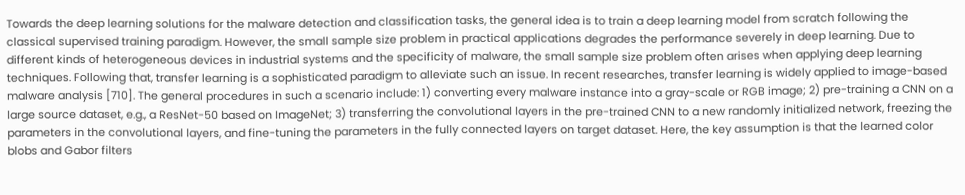Towards the deep learning solutions for the malware detection and classification tasks, the general idea is to train a deep learning model from scratch following the classical supervised training paradigm. However, the small sample size problem in practical applications degrades the performance severely in deep learning. Due to different kinds of heterogeneous devices in industrial systems and the specificity of malware, the small sample size problem often arises when applying deep learning techniques. Following that, transfer learning is a sophisticated paradigm to alleviate such an issue. In recent researches, transfer learning is widely applied to image-based malware analysis [710]. The general procedures in such a scenario include: 1) converting every malware instance into a gray-scale or RGB image; 2) pre-training a CNN on a large source dataset, e.g., a ResNet-50 based on ImageNet; 3) transferring the convolutional layers in the pre-trained CNN to a new randomly initialized network, freezing the parameters in the convolutional layers, and fine-tuning the parameters in the fully connected layers on target dataset. Here, the key assumption is that the learned color blobs and Gabor filters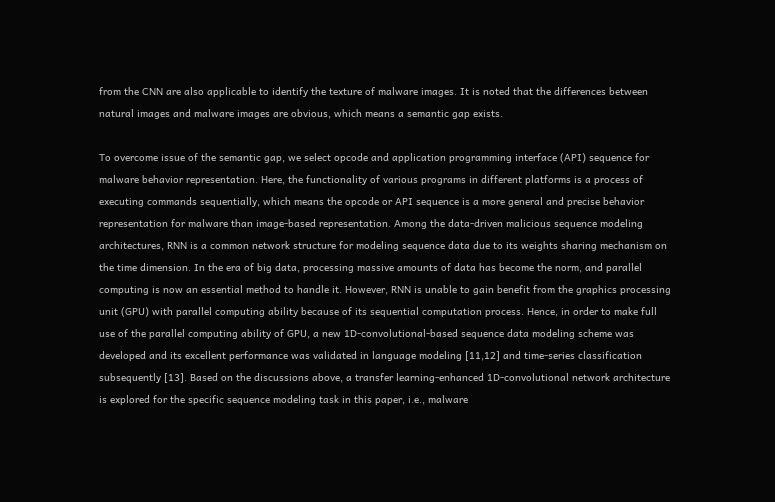from the CNN are also applicable to identify the texture of malware images. It is noted that the differences between natural images and malware images are obvious, which means a semantic gap exists.

To overcome issue of the semantic gap, we select opcode and application programming interface (API) sequence for malware behavior representation. Here, the functionality of various programs in different platforms is a process of executing commands sequentially, which means the opcode or API sequence is a more general and precise behavior representation for malware than image-based representation. Among the data-driven malicious sequence modeling architectures, RNN is a common network structure for modeling sequence data due to its weights sharing mechanism on the time dimension. In the era of big data, processing massive amounts of data has become the norm, and parallel computing is now an essential method to handle it. However, RNN is unable to gain benefit from the graphics processing unit (GPU) with parallel computing ability because of its sequential computation process. Hence, in order to make full use of the parallel computing ability of GPU, a new 1D-convolutional-based sequence data modeling scheme was developed and its excellent performance was validated in language modeling [11,12] and time-series classification subsequently [13]. Based on the discussions above, a transfer learning-enhanced 1D-convolutional network architecture is explored for the specific sequence modeling task in this paper, i.e., malware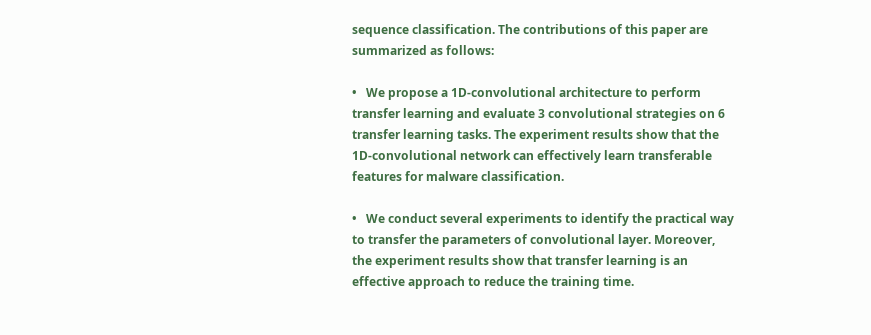sequence classification. The contributions of this paper are summarized as follows:

•   We propose a 1D-convolutional architecture to perform transfer learning and evaluate 3 convolutional strategies on 6 transfer learning tasks. The experiment results show that the 1D-convolutional network can effectively learn transferable features for malware classification.

•   We conduct several experiments to identify the practical way to transfer the parameters of convolutional layer. Moreover, the experiment results show that transfer learning is an effective approach to reduce the training time.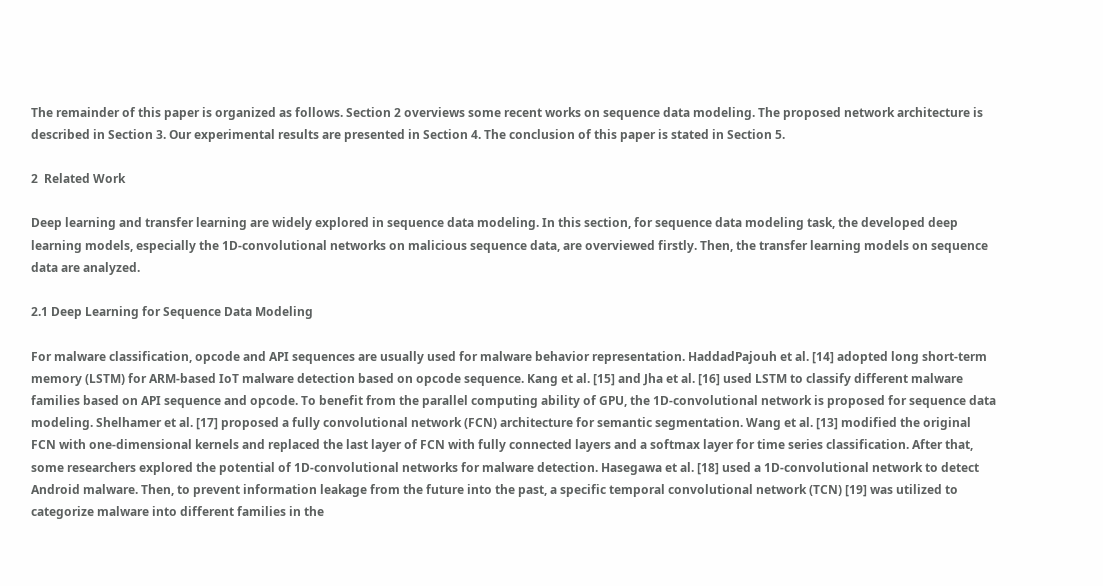The remainder of this paper is organized as follows. Section 2 overviews some recent works on sequence data modeling. The proposed network architecture is described in Section 3. Our experimental results are presented in Section 4. The conclusion of this paper is stated in Section 5.

2  Related Work

Deep learning and transfer learning are widely explored in sequence data modeling. In this section, for sequence data modeling task, the developed deep learning models, especially the 1D-convolutional networks on malicious sequence data, are overviewed firstly. Then, the transfer learning models on sequence data are analyzed.

2.1 Deep Learning for Sequence Data Modeling

For malware classification, opcode and API sequences are usually used for malware behavior representation. HaddadPajouh et al. [14] adopted long short-term memory (LSTM) for ARM-based IoT malware detection based on opcode sequence. Kang et al. [15] and Jha et al. [16] used LSTM to classify different malware families based on API sequence and opcode. To benefit from the parallel computing ability of GPU, the 1D-convolutional network is proposed for sequence data modeling. Shelhamer et al. [17] proposed a fully convolutional network (FCN) architecture for semantic segmentation. Wang et al. [13] modified the original FCN with one-dimensional kernels and replaced the last layer of FCN with fully connected layers and a softmax layer for time series classification. After that, some researchers explored the potential of 1D-convolutional networks for malware detection. Hasegawa et al. [18] used a 1D-convolutional network to detect Android malware. Then, to prevent information leakage from the future into the past, a specific temporal convolutional network (TCN) [19] was utilized to categorize malware into different families in the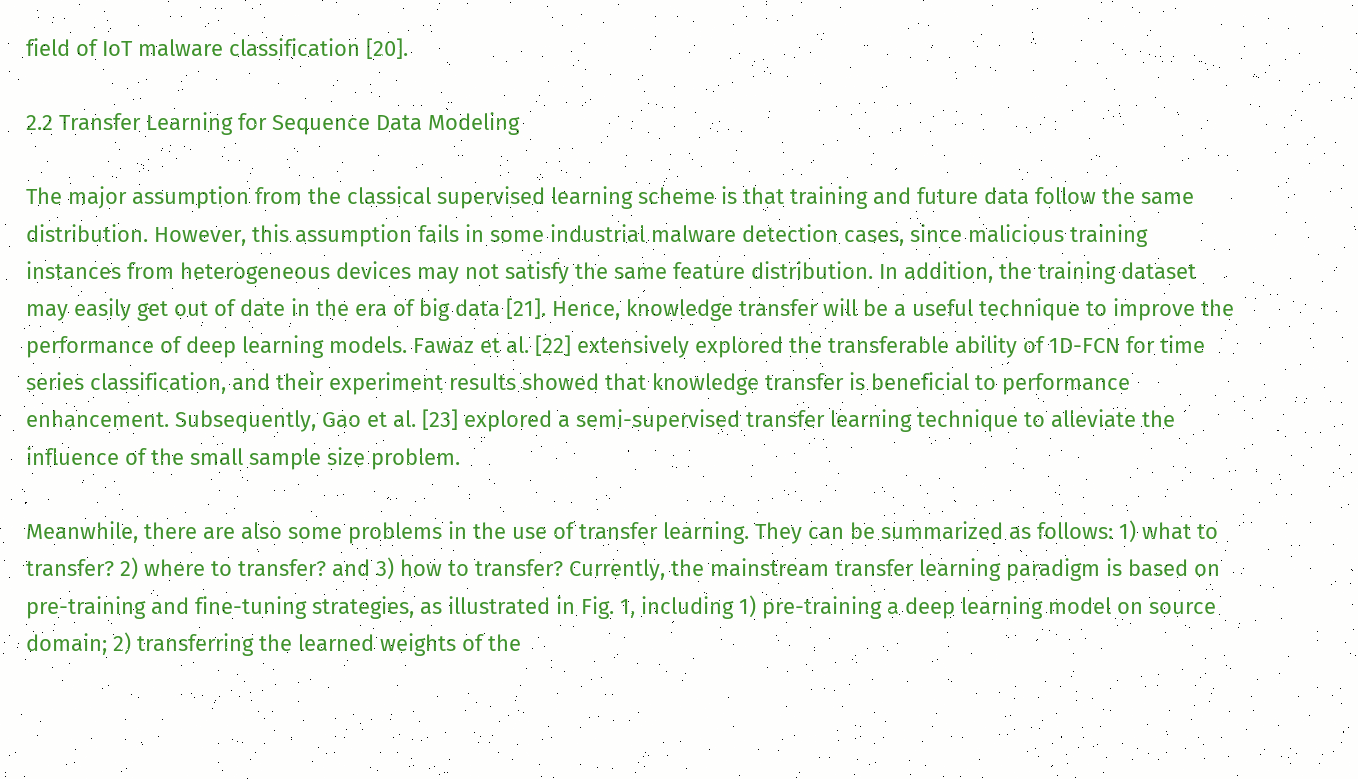field of IoT malware classification [20].

2.2 Transfer Learning for Sequence Data Modeling

The major assumption from the classical supervised learning scheme is that training and future data follow the same distribution. However, this assumption fails in some industrial malware detection cases, since malicious training instances from heterogeneous devices may not satisfy the same feature distribution. In addition, the training dataset may easily get out of date in the era of big data [21]. Hence, knowledge transfer will be a useful technique to improve the performance of deep learning models. Fawaz et al. [22] extensively explored the transferable ability of 1D-FCN for time series classification, and their experiment results showed that knowledge transfer is beneficial to performance enhancement. Subsequently, Gao et al. [23] explored a semi-supervised transfer learning technique to alleviate the influence of the small sample size problem.

Meanwhile, there are also some problems in the use of transfer learning. They can be summarized as follows: 1) what to transfer? 2) where to transfer? and 3) how to transfer? Currently, the mainstream transfer learning paradigm is based on pre-training and fine-tuning strategies, as illustrated in Fig. 1, including 1) pre-training a deep learning model on source domain; 2) transferring the learned weights of the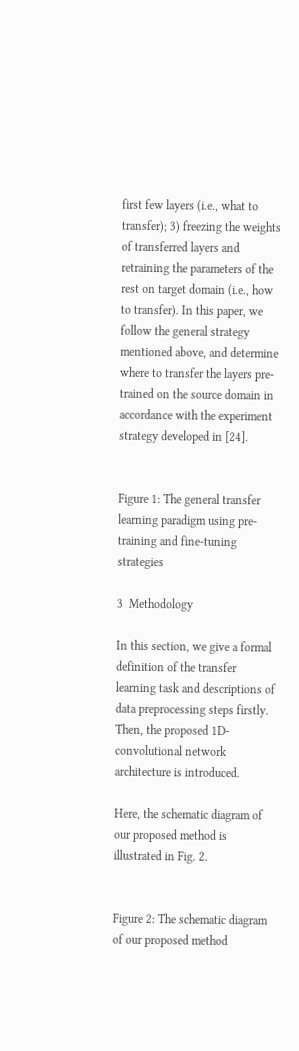first few layers (i.e., what to transfer); 3) freezing the weights of transferred layers and retraining the parameters of the rest on target domain (i.e., how to transfer). In this paper, we follow the general strategy mentioned above, and determine where to transfer the layers pre-trained on the source domain in accordance with the experiment strategy developed in [24].


Figure 1: The general transfer learning paradigm using pre-training and fine-tuning strategies

3  Methodology

In this section, we give a formal definition of the transfer learning task and descriptions of data preprocessing steps firstly. Then, the proposed 1D-convolutional network architecture is introduced.

Here, the schematic diagram of our proposed method is illustrated in Fig. 2.


Figure 2: The schematic diagram of our proposed method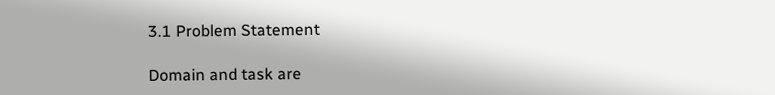3.1 Problem Statement

Domain and task are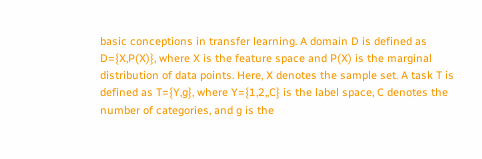basic conceptions in transfer learning. A domain D is defined as D={X,P(X)}, where X is the feature space and P(X) is the marginal distribution of data points. Here, X denotes the sample set. A task T is defined as T={Y,g}, where Y={1,2,,C} is the label space, C denotes the number of categories, and g is the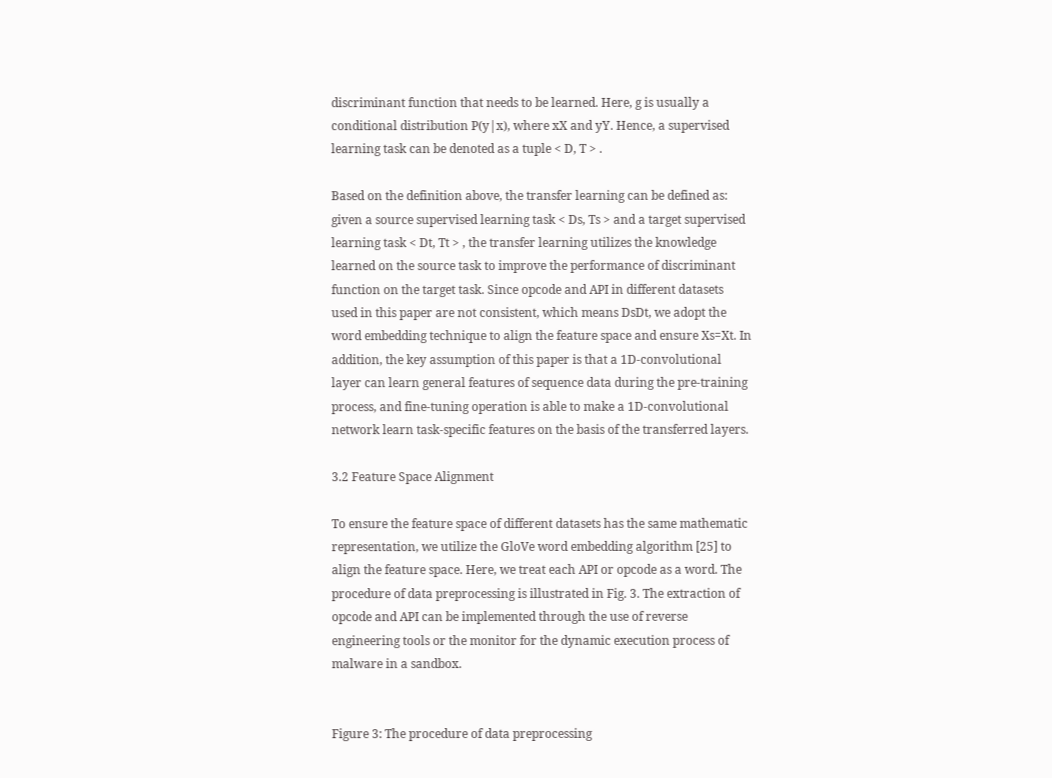discriminant function that needs to be learned. Here, g is usually a conditional distribution P(y|x), where xX and yY. Hence, a supervised learning task can be denoted as a tuple < D, T > .

Based on the definition above, the transfer learning can be defined as: given a source supervised learning task < Ds, Ts > and a target supervised learning task < Dt, Tt > , the transfer learning utilizes the knowledge learned on the source task to improve the performance of discriminant function on the target task. Since opcode and API in different datasets used in this paper are not consistent, which means DsDt, we adopt the word embedding technique to align the feature space and ensure Xs=Xt. In addition, the key assumption of this paper is that a 1D-convolutional layer can learn general features of sequence data during the pre-training process, and fine-tuning operation is able to make a 1D-convolutional network learn task-specific features on the basis of the transferred layers.

3.2 Feature Space Alignment

To ensure the feature space of different datasets has the same mathematic representation, we utilize the GloVe word embedding algorithm [25] to align the feature space. Here, we treat each API or opcode as a word. The procedure of data preprocessing is illustrated in Fig. 3. The extraction of opcode and API can be implemented through the use of reverse engineering tools or the monitor for the dynamic execution process of malware in a sandbox.


Figure 3: The procedure of data preprocessing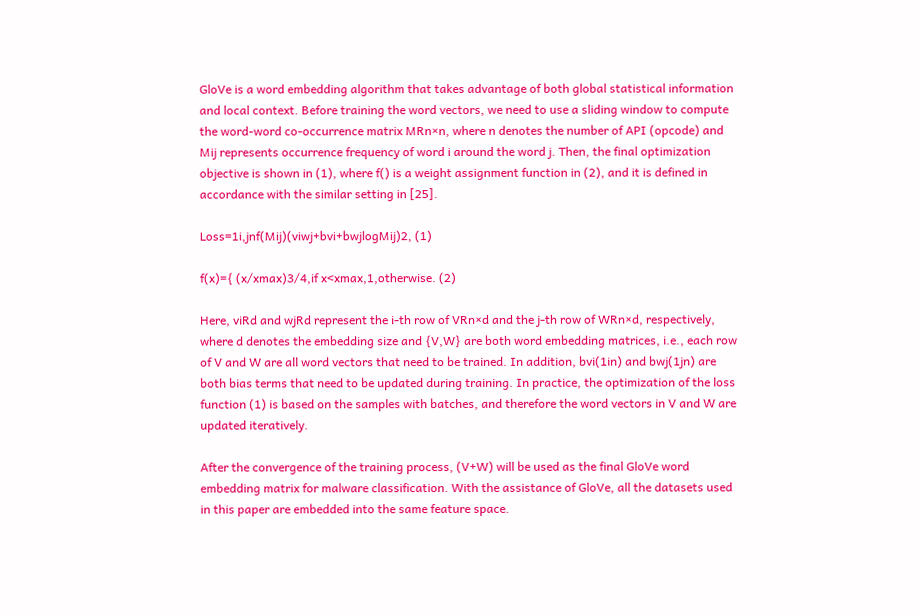GloVe is a word embedding algorithm that takes advantage of both global statistical information and local context. Before training the word vectors, we need to use a sliding window to compute the word-word co-occurrence matrix MRn×n, where n denotes the number of API (opcode) and Mij represents occurrence frequency of word i around the word j. Then, the final optimization objective is shown in (1), where f() is a weight assignment function in (2), and it is defined in accordance with the similar setting in [25].

Loss=1i,jnf(Mij)(viwj+bvi+bwjlogMij)2, (1)

f(x)={ (x/xmax)3/4,if x<xmax,1,otherwise. (2)

Here, viRd and wjRd represent the i-th row of VRn×d and the j-th row of WRn×d, respectively, where d denotes the embedding size and {V,W} are both word embedding matrices, i.e., each row of V and W are all word vectors that need to be trained. In addition, bvi(1in) and bwj(1jn) are both bias terms that need to be updated during training. In practice, the optimization of the loss function (1) is based on the samples with batches, and therefore the word vectors in V and W are updated iteratively.

After the convergence of the training process, (V+W) will be used as the final GloVe word embedding matrix for malware classification. With the assistance of GloVe, all the datasets used in this paper are embedded into the same feature space.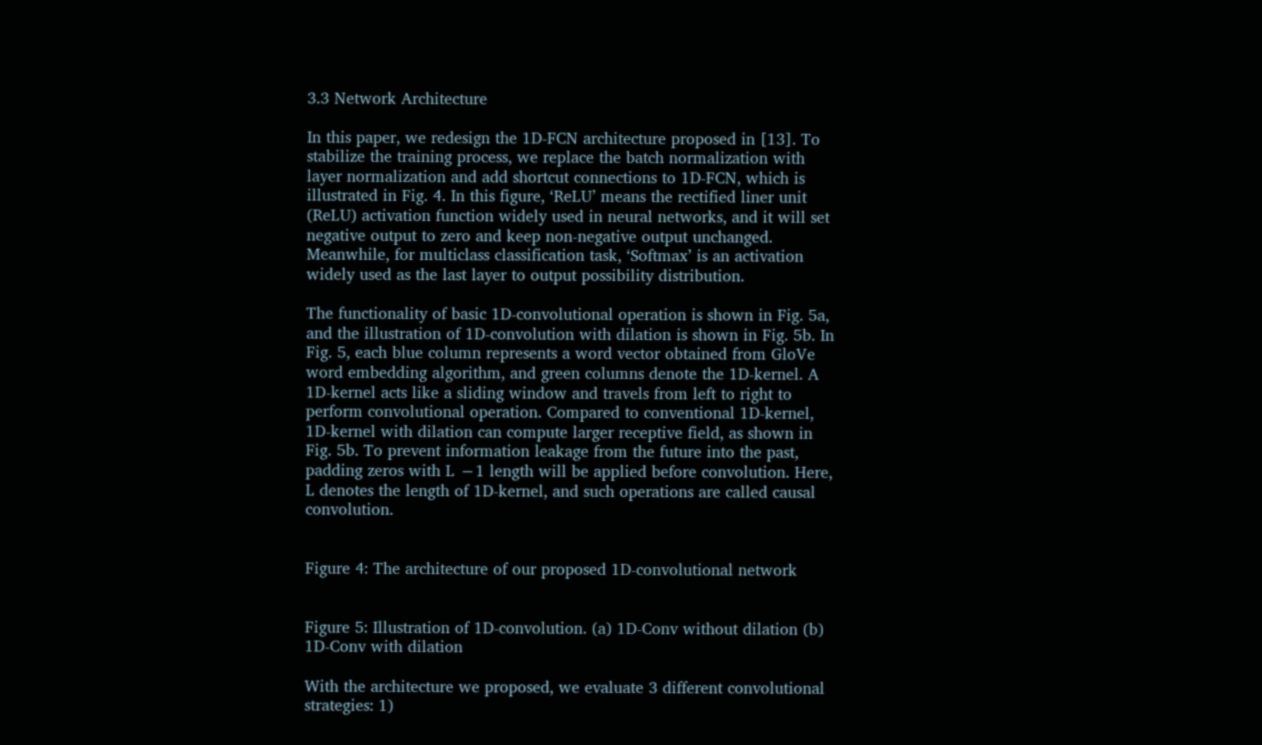3.3 Network Architecture

In this paper, we redesign the 1D-FCN architecture proposed in [13]. To stabilize the training process, we replace the batch normalization with layer normalization and add shortcut connections to 1D-FCN, which is illustrated in Fig. 4. In this figure, ‘ReLU’ means the rectified liner unit (ReLU) activation function widely used in neural networks, and it will set negative output to zero and keep non-negative output unchanged. Meanwhile, for multiclass classification task, ‘Softmax’ is an activation widely used as the last layer to output possibility distribution.

The functionality of basic 1D-convolutional operation is shown in Fig. 5a, and the illustration of 1D-convolution with dilation is shown in Fig. 5b. In Fig. 5, each blue column represents a word vector obtained from GloVe word embedding algorithm, and green columns denote the 1D-kernel. A 1D-kernel acts like a sliding window and travels from left to right to perform convolutional operation. Compared to conventional 1D-kernel, 1D-kernel with dilation can compute larger receptive field, as shown in Fig. 5b. To prevent information leakage from the future into the past, padding zeros with L −1 length will be applied before convolution. Here, L denotes the length of 1D-kernel, and such operations are called causal convolution.


Figure 4: The architecture of our proposed 1D-convolutional network


Figure 5: Illustration of 1D-convolution. (a) 1D-Conv without dilation (b) 1D-Conv with dilation

With the architecture we proposed, we evaluate 3 different convolutional strategies: 1)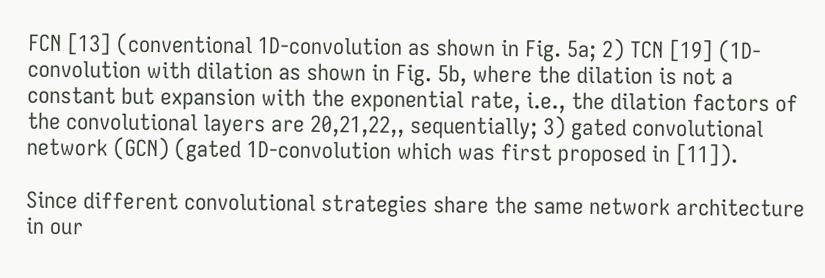FCN [13] (conventional 1D-convolution as shown in Fig. 5a; 2) TCN [19] (1D-convolution with dilation as shown in Fig. 5b, where the dilation is not a constant but expansion with the exponential rate, i.e., the dilation factors of the convolutional layers are 20,21,22,, sequentially; 3) gated convolutional network (GCN) (gated 1D-convolution which was first proposed in [11]).

Since different convolutional strategies share the same network architecture in our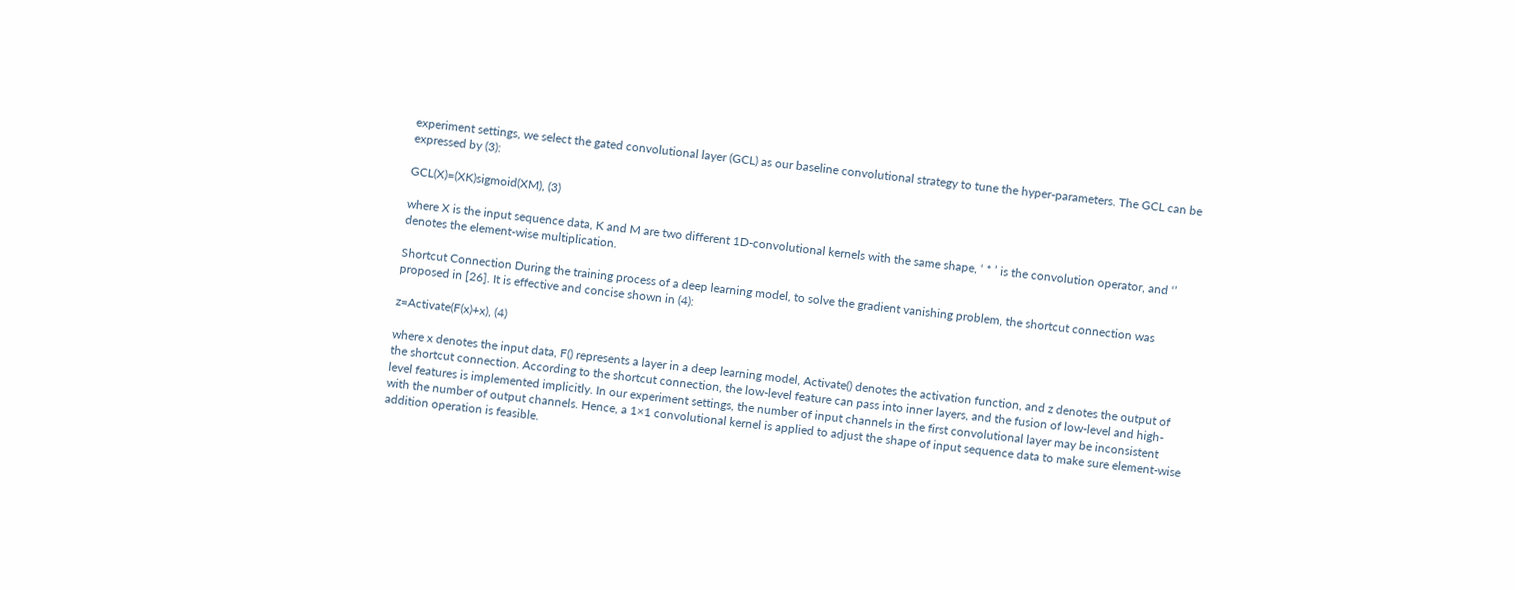experiment settings, we select the gated convolutional layer (GCL) as our baseline convolutional strategy to tune the hyper-parameters. The GCL can be expressed by (3):

GCL(X)=(XK)sigmoid(XM), (3)

where X is the input sequence data, K and M are two different 1D-convolutional kernels with the same shape, ‘ * ’ is the convolution operator, and ‘’ denotes the element-wise multiplication.

Shortcut Connection During the training process of a deep learning model, to solve the gradient vanishing problem, the shortcut connection was proposed in [26]. It is effective and concise shown in (4):

z=Activate(F(x)+x), (4)

where x denotes the input data, F() represents a layer in a deep learning model, Activate() denotes the activation function, and z denotes the output of the shortcut connection. According to the shortcut connection, the low-level feature can pass into inner layers, and the fusion of low-level and high-level features is implemented implicitly. In our experiment settings, the number of input channels in the first convolutional layer may be inconsistent with the number of output channels. Hence, a 1×1 convolutional kernel is applied to adjust the shape of input sequence data to make sure element-wise addition operation is feasible.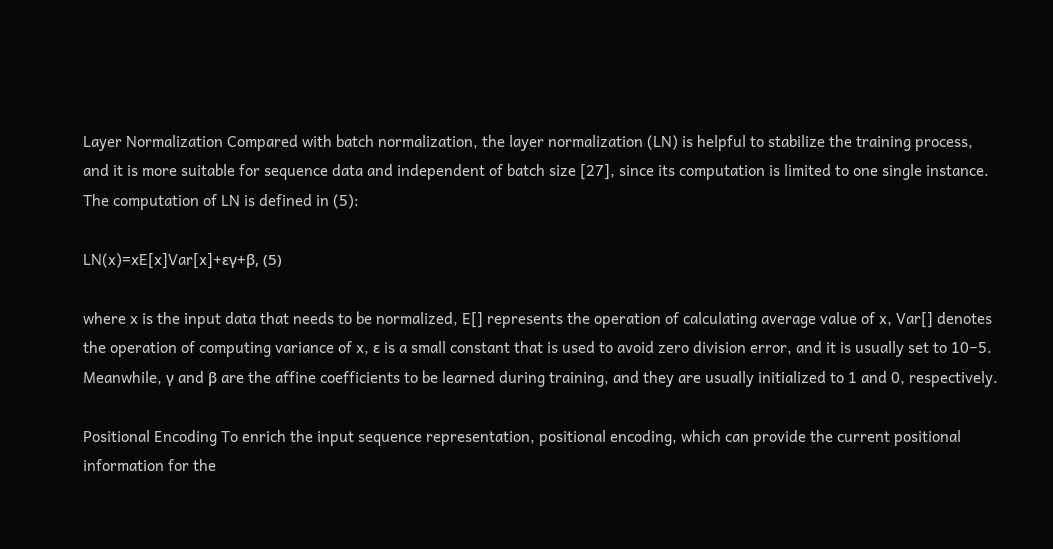Layer Normalization Compared with batch normalization, the layer normalization (LN) is helpful to stabilize the training process, and it is more suitable for sequence data and independent of batch size [27], since its computation is limited to one single instance. The computation of LN is defined in (5):

LN(x)=xE[x]Var[x]+εγ+β, (5)

where x is the input data that needs to be normalized, E[] represents the operation of calculating average value of x, Var[] denotes the operation of computing variance of x, ε is a small constant that is used to avoid zero division error, and it is usually set to 10−5. Meanwhile, γ and β are the affine coefficients to be learned during training, and they are usually initialized to 1 and 0, respectively.

Positional Encoding To enrich the input sequence representation, positional encoding, which can provide the current positional information for the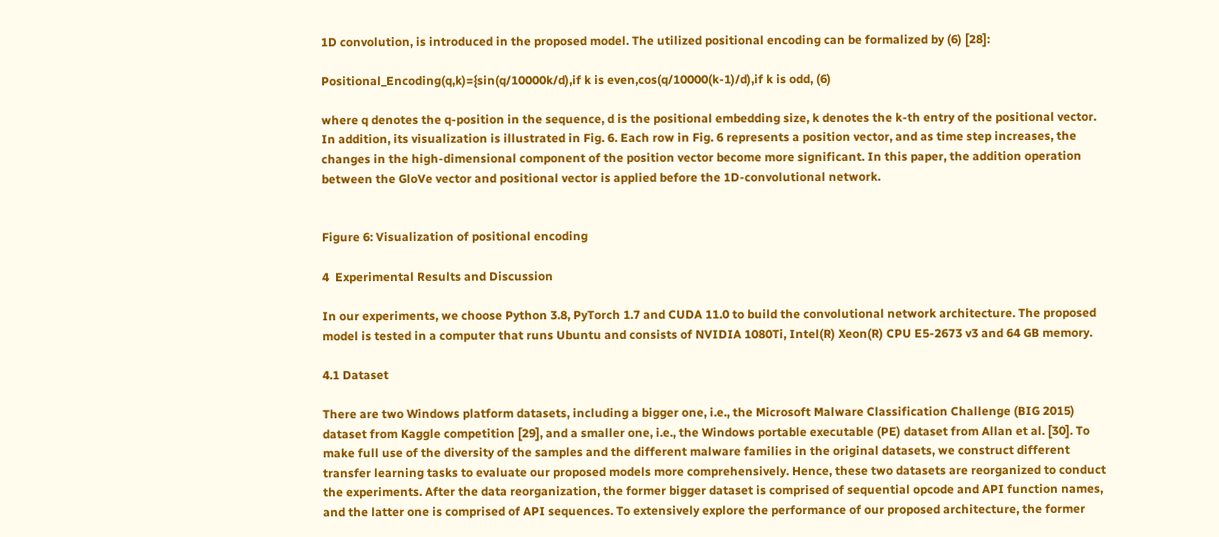1D convolution, is introduced in the proposed model. The utilized positional encoding can be formalized by (6) [28]:

Positional_Encoding(q,k)={sin(q/10000k/d),if k is even,cos(q/10000(k-1)/d),if k is odd, (6)

where q denotes the q-position in the sequence, d is the positional embedding size, k denotes the k-th entry of the positional vector. In addition, its visualization is illustrated in Fig. 6. Each row in Fig. 6 represents a position vector, and as time step increases, the changes in the high-dimensional component of the position vector become more significant. In this paper, the addition operation between the GloVe vector and positional vector is applied before the 1D-convolutional network.


Figure 6: Visualization of positional encoding

4  Experimental Results and Discussion

In our experiments, we choose Python 3.8, PyTorch 1.7 and CUDA 11.0 to build the convolutional network architecture. The proposed model is tested in a computer that runs Ubuntu and consists of NVIDIA 1080Ti, Intel(R) Xeon(R) CPU E5-2673 v3 and 64 GB memory.

4.1 Dataset

There are two Windows platform datasets, including a bigger one, i.e., the Microsoft Malware Classification Challenge (BIG 2015) dataset from Kaggle competition [29], and a smaller one, i.e., the Windows portable executable (PE) dataset from Allan et al. [30]. To make full use of the diversity of the samples and the different malware families in the original datasets, we construct different transfer learning tasks to evaluate our proposed models more comprehensively. Hence, these two datasets are reorganized to conduct the experiments. After the data reorganization, the former bigger dataset is comprised of sequential opcode and API function names, and the latter one is comprised of API sequences. To extensively explore the performance of our proposed architecture, the former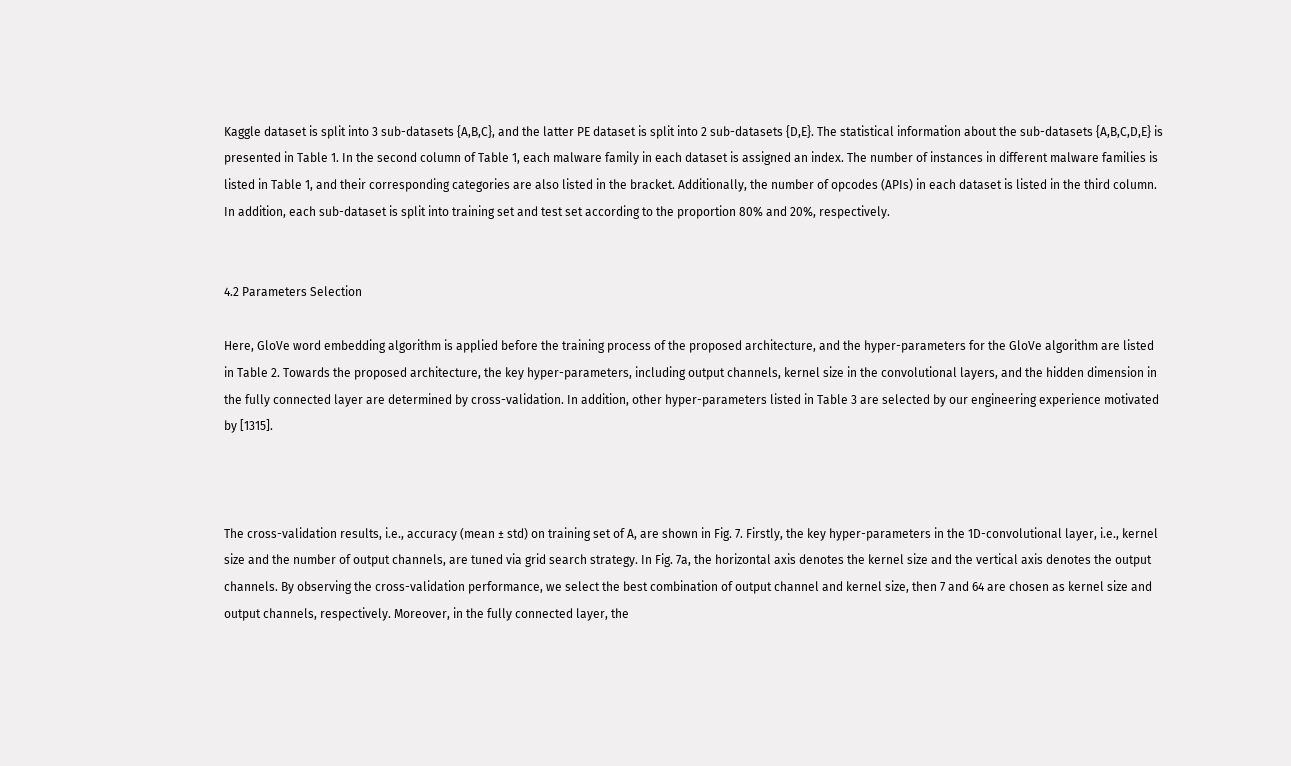Kaggle dataset is split into 3 sub-datasets {A,B,C}, and the latter PE dataset is split into 2 sub-datasets {D,E}. The statistical information about the sub-datasets {A,B,C,D,E} is presented in Table 1. In the second column of Table 1, each malware family in each dataset is assigned an index. The number of instances in different malware families is listed in Table 1, and their corresponding categories are also listed in the bracket. Additionally, the number of opcodes (APIs) in each dataset is listed in the third column. In addition, each sub-dataset is split into training set and test set according to the proportion 80% and 20%, respectively.


4.2 Parameters Selection

Here, GloVe word embedding algorithm is applied before the training process of the proposed architecture, and the hyper-parameters for the GloVe algorithm are listed in Table 2. Towards the proposed architecture, the key hyper-parameters, including output channels, kernel size in the convolutional layers, and the hidden dimension in the fully connected layer are determined by cross-validation. In addition, other hyper-parameters listed in Table 3 are selected by our engineering experience motivated by [1315].



The cross-validation results, i.e., accuracy (mean ± std) on training set of A, are shown in Fig. 7. Firstly, the key hyper-parameters in the 1D-convolutional layer, i.e., kernel size and the number of output channels, are tuned via grid search strategy. In Fig. 7a, the horizontal axis denotes the kernel size and the vertical axis denotes the output channels. By observing the cross-validation performance, we select the best combination of output channel and kernel size, then 7 and 64 are chosen as kernel size and output channels, respectively. Moreover, in the fully connected layer, the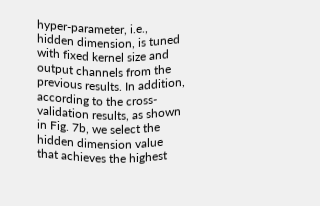hyper-parameter, i.e., hidden dimension, is tuned with fixed kernel size and output channels from the previous results. In addition, according to the cross-validation results, as shown in Fig. 7b, we select the hidden dimension value that achieves the highest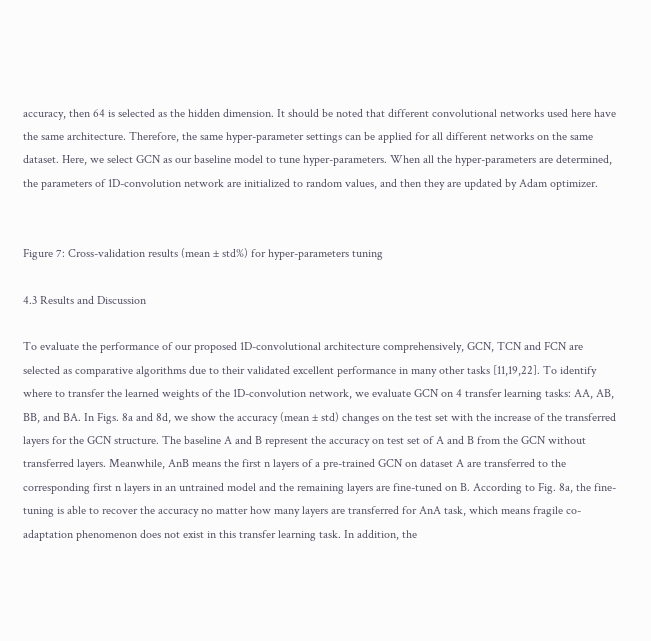accuracy, then 64 is selected as the hidden dimension. It should be noted that different convolutional networks used here have the same architecture. Therefore, the same hyper-parameter settings can be applied for all different networks on the same dataset. Here, we select GCN as our baseline model to tune hyper-parameters. When all the hyper-parameters are determined, the parameters of 1D-convolution network are initialized to random values, and then they are updated by Adam optimizer.


Figure 7: Cross-validation results (mean ± std%) for hyper-parameters tuning

4.3 Results and Discussion

To evaluate the performance of our proposed 1D-convolutional architecture comprehensively, GCN, TCN and FCN are selected as comparative algorithms due to their validated excellent performance in many other tasks [11,19,22]. To identify where to transfer the learned weights of the 1D-convolution network, we evaluate GCN on 4 transfer learning tasks: AA, AB, BB, and BA. In Figs. 8a and 8d, we show the accuracy (mean ± std) changes on the test set with the increase of the transferred layers for the GCN structure. The baseline A and B represent the accuracy on test set of A and B from the GCN without transferred layers. Meanwhile, AnB means the first n layers of a pre-trained GCN on dataset A are transferred to the corresponding first n layers in an untrained model and the remaining layers are fine-tuned on B. According to Fig. 8a, the fine-tuning is able to recover the accuracy no matter how many layers are transferred for AnA task, which means fragile co-adaptation phenomenon does not exist in this transfer learning task. In addition, the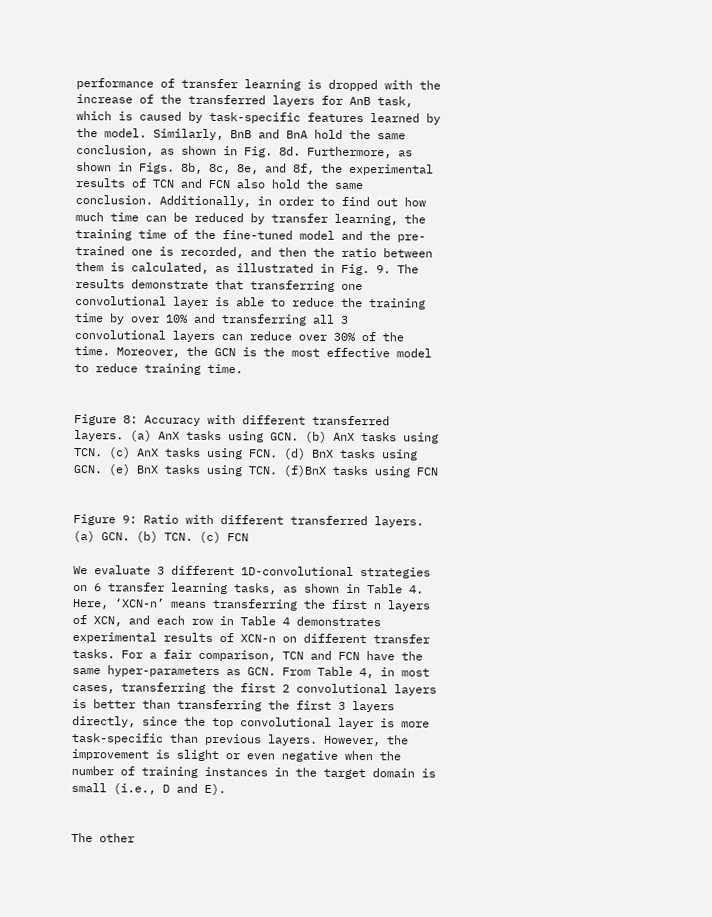performance of transfer learning is dropped with the increase of the transferred layers for AnB task, which is caused by task-specific features learned by the model. Similarly, BnB and BnA hold the same conclusion, as shown in Fig. 8d. Furthermore, as shown in Figs. 8b, 8c, 8e, and 8f, the experimental results of TCN and FCN also hold the same conclusion. Additionally, in order to find out how much time can be reduced by transfer learning, the training time of the fine-tuned model and the pre-trained one is recorded, and then the ratio between them is calculated, as illustrated in Fig. 9. The results demonstrate that transferring one convolutional layer is able to reduce the training time by over 10% and transferring all 3 convolutional layers can reduce over 30% of the time. Moreover, the GCN is the most effective model to reduce training time.


Figure 8: Accuracy with different transferred layers. (a) AnX tasks using GCN. (b) AnX tasks using TCN. (c) AnX tasks using FCN. (d) BnX tasks using GCN. (e) BnX tasks using TCN. (f)BnX tasks using FCN


Figure 9: Ratio with different transferred layers. (a) GCN. (b) TCN. (c) FCN

We evaluate 3 different 1D-convolutional strategies on 6 transfer learning tasks, as shown in Table 4. Here, ‘XCN-n’ means transferring the first n layers of XCN, and each row in Table 4 demonstrates experimental results of XCN-n on different transfer tasks. For a fair comparison, TCN and FCN have the same hyper-parameters as GCN. From Table 4, in most cases, transferring the first 2 convolutional layers is better than transferring the first 3 layers directly, since the top convolutional layer is more task-specific than previous layers. However, the improvement is slight or even negative when the number of training instances in the target domain is small (i.e., D and E).


The other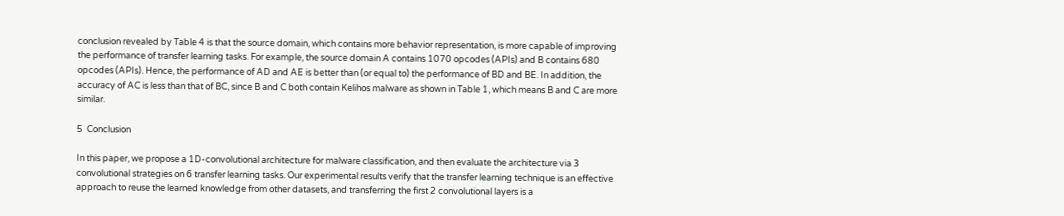conclusion revealed by Table 4 is that the source domain, which contains more behavior representation, is more capable of improving the performance of transfer learning tasks. For example, the source domain A contains 1070 opcodes (APIs) and B contains 680 opcodes (APIs). Hence, the performance of AD and AE is better than (or equal to) the performance of BD and BE. In addition, the accuracy of AC is less than that of BC, since B and C both contain Kelihos malware as shown in Table 1, which means B and C are more similar.

5  Conclusion

In this paper, we propose a 1D-convolutional architecture for malware classification, and then evaluate the architecture via 3 convolutional strategies on 6 transfer learning tasks. Our experimental results verify that the transfer learning technique is an effective approach to reuse the learned knowledge from other datasets, and transferring the first 2 convolutional layers is a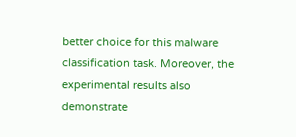better choice for this malware classification task. Moreover, the experimental results also demonstrate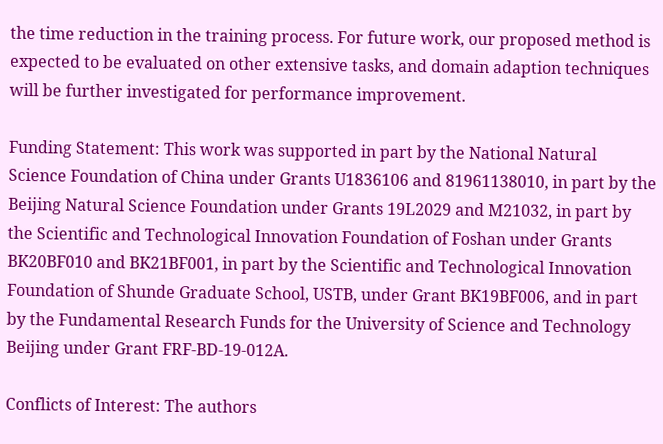the time reduction in the training process. For future work, our proposed method is expected to be evaluated on other extensive tasks, and domain adaption techniques will be further investigated for performance improvement.

Funding Statement: This work was supported in part by the National Natural Science Foundation of China under Grants U1836106 and 81961138010, in part by the Beijing Natural Science Foundation under Grants 19L2029 and M21032, in part by the Scientific and Technological Innovation Foundation of Foshan under Grants BK20BF010 and BK21BF001, in part by the Scientific and Technological Innovation Foundation of Shunde Graduate School, USTB, under Grant BK19BF006, and in part by the Fundamental Research Funds for the University of Science and Technology Beijing under Grant FRF-BD-19-012A.

Conflicts of Interest: The authors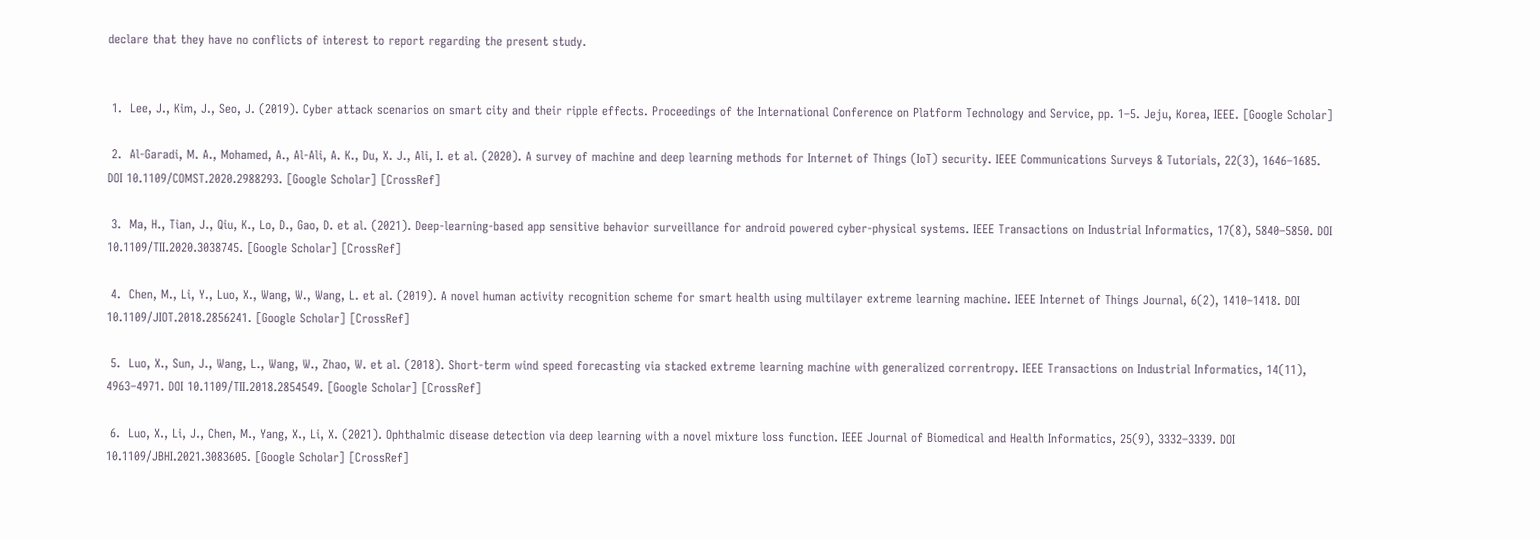declare that they have no conflicts of interest to report regarding the present study.


 1.  Lee, J., Kim, J., Seo, J. (2019). Cyber attack scenarios on smart city and their ripple effects. Proceedings of the International Conference on Platform Technology and Service, pp. 1–5. Jeju, Korea, IEEE. [Google Scholar]

 2.  Al-Garadi, M. A., Mohamed, A., Al-Ali, A. K., Du, X. J., Ali, I. et al. (2020). A survey of machine and deep learning methods for Internet of Things (IoT) security. IEEE Communications Surveys & Tutorials, 22(3), 1646–1685. DOI 10.1109/COMST.2020.2988293. [Google Scholar] [CrossRef]

 3.  Ma, H., Tian, J., Qiu, K., Lo, D., Gao, D. et al. (2021). Deep-learning-based app sensitive behavior surveillance for android powered cyber-physical systems. IEEE Transactions on Industrial Informatics, 17(8), 5840–5850. DOI 10.1109/TII.2020.3038745. [Google Scholar] [CrossRef]

 4.  Chen, M., Li, Y., Luo, X., Wang, W., Wang, L. et al. (2019). A novel human activity recognition scheme for smart health using multilayer extreme learning machine. IEEE Internet of Things Journal, 6(2), 1410–1418. DOI 10.1109/JIOT.2018.2856241. [Google Scholar] [CrossRef]

 5.  Luo, X., Sun, J., Wang, L., Wang, W., Zhao, W. et al. (2018). Short-term wind speed forecasting via stacked extreme learning machine with generalized correntropy. IEEE Transactions on Industrial Informatics, 14(11), 4963–4971. DOI 10.1109/TII.2018.2854549. [Google Scholar] [CrossRef]

 6.  Luo, X., Li, J., Chen, M., Yang, X., Li, X. (2021). Ophthalmic disease detection via deep learning with a novel mixture loss function. IEEE Journal of Biomedical and Health Informatics, 25(9), 3332–3339. DOI 10.1109/JBHI.2021.3083605. [Google Scholar] [CrossRef]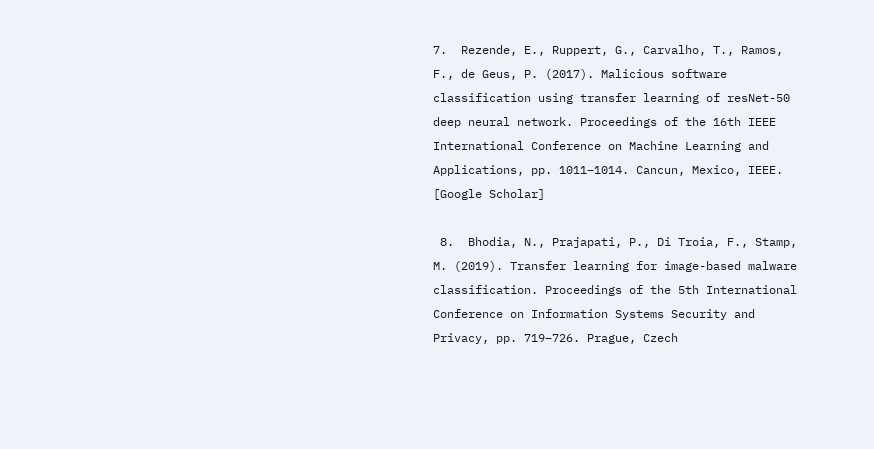7.  Rezende, E., Ruppert, G., Carvalho, T., Ramos, F., de Geus, P. (2017). Malicious software classification using transfer learning of resNet-50 deep neural network. Proceedings of the 16th IEEE International Conference on Machine Learning and Applications, pp. 1011–1014. Cancun, Mexico, IEEE. [Google Scholar]

 8.  Bhodia, N., Prajapati, P., Di Troia, F., Stamp, M. (2019). Transfer learning for image-based malware classification. Proceedings of the 5th International Conference on Information Systems Security and Privacy, pp. 719–726. Prague, Czech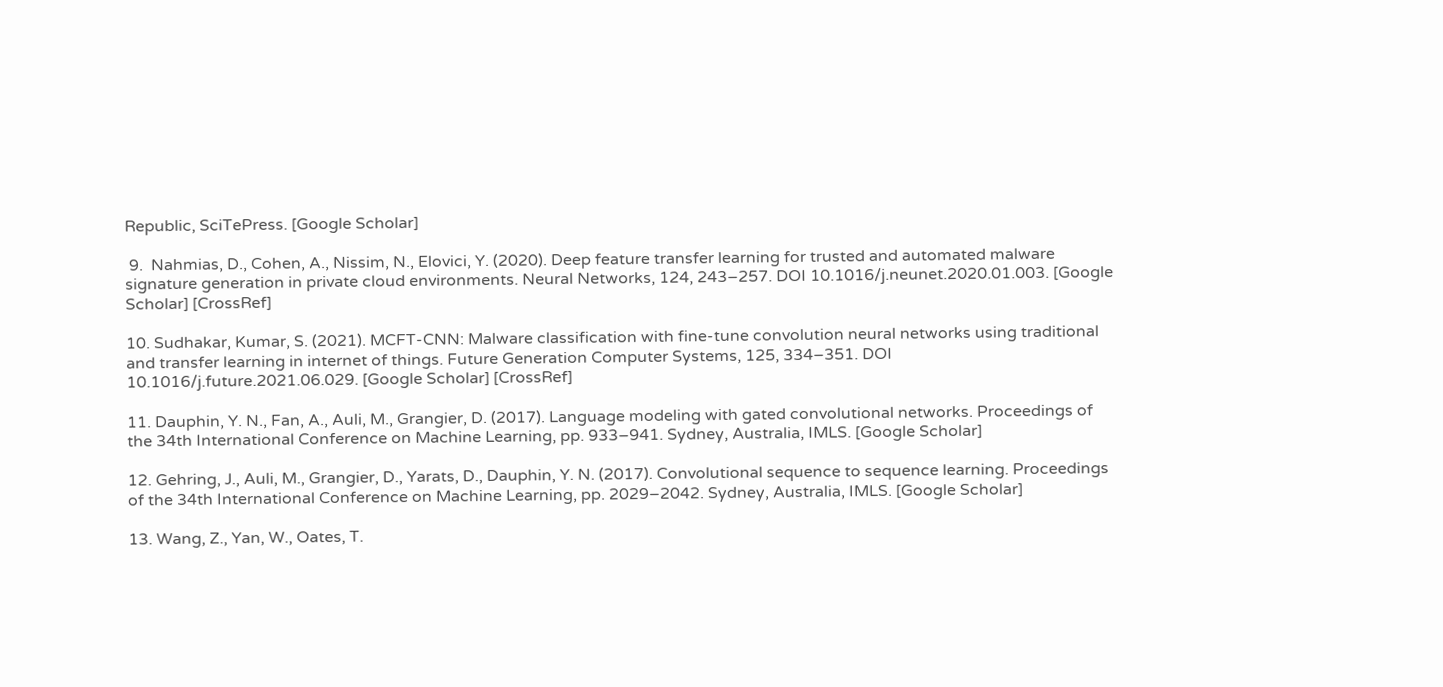Republic, SciTePress. [Google Scholar]

 9.  Nahmias, D., Cohen, A., Nissim, N., Elovici, Y. (2020). Deep feature transfer learning for trusted and automated malware signature generation in private cloud environments. Neural Networks, 124, 243–257. DOI 10.1016/j.neunet.2020.01.003. [Google Scholar] [CrossRef]

10. Sudhakar, Kumar, S. (2021). MCFT-CNN: Malware classification with fine-tune convolution neural networks using traditional and transfer learning in internet of things. Future Generation Computer Systems, 125, 334–351. DOI 10.1016/j.future.2021.06.029. [Google Scholar] [CrossRef]

11. Dauphin, Y. N., Fan, A., Auli, M., Grangier, D. (2017). Language modeling with gated convolutional networks. Proceedings of the 34th International Conference on Machine Learning, pp. 933–941. Sydney, Australia, IMLS. [Google Scholar]

12. Gehring, J., Auli, M., Grangier, D., Yarats, D., Dauphin, Y. N. (2017). Convolutional sequence to sequence learning. Proceedings of the 34th International Conference on Machine Learning, pp. 2029–2042. Sydney, Australia, IMLS. [Google Scholar]

13. Wang, Z., Yan, W., Oates, T.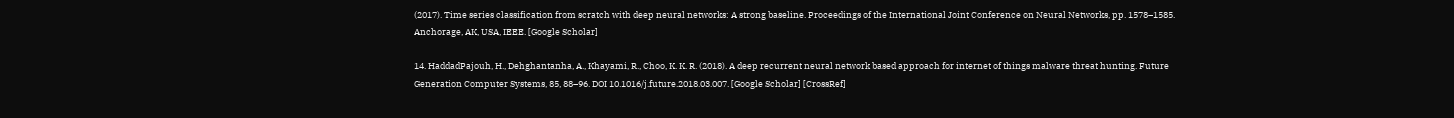(2017). Time series classification from scratch with deep neural networks: A strong baseline. Proceedings of the International Joint Conference on Neural Networks, pp. 1578–1585. Anchorage, AK, USA, IEEE. [Google Scholar]

14. HaddadPajouh, H., Dehghantanha, A., Khayami, R., Choo, K. K. R. (2018). A deep recurrent neural network based approach for internet of things malware threat hunting. Future Generation Computer Systems, 85, 88–96. DOI 10.1016/j.future.2018.03.007. [Google Scholar] [CrossRef]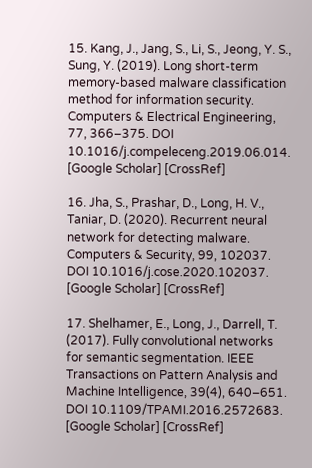15. Kang, J., Jang, S., Li, S., Jeong, Y. S., Sung, Y. (2019). Long short-term memory-based malware classification method for information security. Computers & Electrical Engineering, 77, 366–375. DOI 10.1016/j.compeleceng.2019.06.014. [Google Scholar] [CrossRef]

16. Jha, S., Prashar, D., Long, H. V., Taniar, D. (2020). Recurrent neural network for detecting malware. Computers & Security, 99, 102037. DOI 10.1016/j.cose.2020.102037. [Google Scholar] [CrossRef]

17. Shelhamer, E., Long, J., Darrell, T. (2017). Fully convolutional networks for semantic segmentation. IEEE Transactions on Pattern Analysis and Machine Intelligence, 39(4), 640–651. DOI 10.1109/TPAMI.2016.2572683. [Google Scholar] [CrossRef]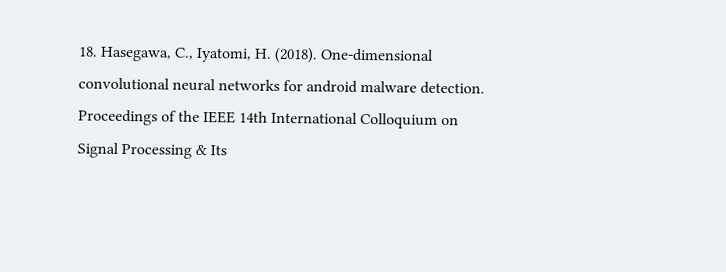18. Hasegawa, C., Iyatomi, H. (2018). One-dimensional convolutional neural networks for android malware detection. Proceedings of the IEEE 14th International Colloquium on Signal Processing & Its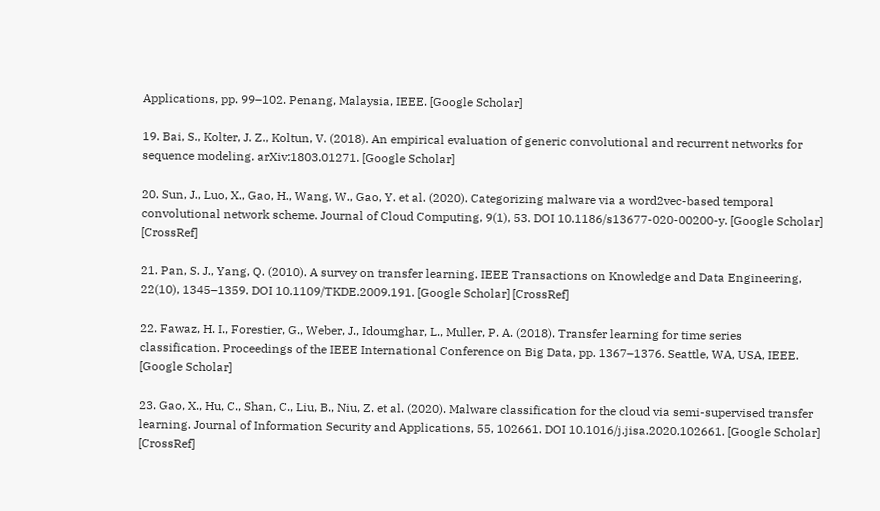Applications, pp. 99–102. Penang, Malaysia, IEEE. [Google Scholar]

19. Bai, S., Kolter, J. Z., Koltun, V. (2018). An empirical evaluation of generic convolutional and recurrent networks for sequence modeling. arXiv:1803.01271. [Google Scholar]

20. Sun, J., Luo, X., Gao, H., Wang, W., Gao, Y. et al. (2020). Categorizing malware via a word2vec-based temporal convolutional network scheme. Journal of Cloud Computing, 9(1), 53. DOI 10.1186/s13677-020-00200-y. [Google Scholar] [CrossRef]

21. Pan, S. J., Yang, Q. (2010). A survey on transfer learning. IEEE Transactions on Knowledge and Data Engineering, 22(10), 1345–1359. DOI 10.1109/TKDE.2009.191. [Google Scholar] [CrossRef]

22. Fawaz, H. I., Forestier, G., Weber, J., Idoumghar, L., Muller, P. A. (2018). Transfer learning for time series classification. Proceedings of the IEEE International Conference on Big Data, pp. 1367–1376. Seattle, WA, USA, IEEE. [Google Scholar]

23. Gao, X., Hu, C., Shan, C., Liu, B., Niu, Z. et al. (2020). Malware classification for the cloud via semi-supervised transfer learning. Journal of Information Security and Applications, 55, 102661. DOI 10.1016/j.jisa.2020.102661. [Google Scholar] [CrossRef]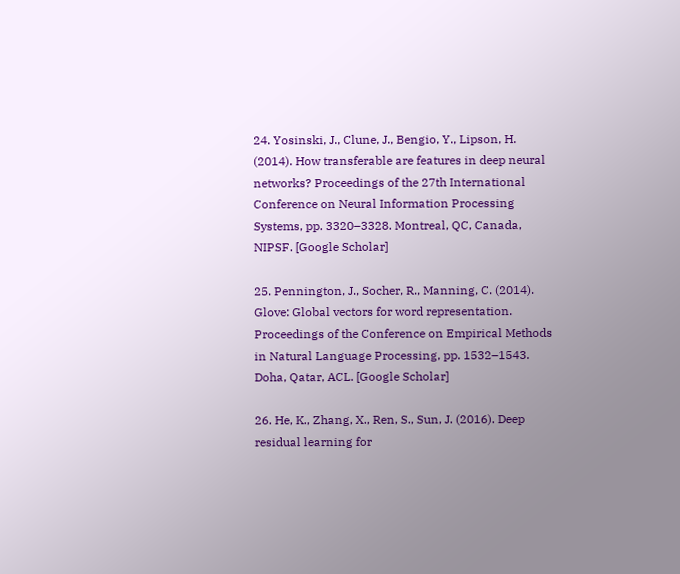24. Yosinski, J., Clune, J., Bengio, Y., Lipson, H. (2014). How transferable are features in deep neural networks? Proceedings of the 27th International Conference on Neural Information Processing Systems, pp. 3320–3328. Montreal, QC, Canada, NIPSF. [Google Scholar]

25. Pennington, J., Socher, R., Manning, C. (2014). Glove: Global vectors for word representation. Proceedings of the Conference on Empirical Methods in Natural Language Processing, pp. 1532–1543. Doha, Qatar, ACL. [Google Scholar]

26. He, K., Zhang, X., Ren, S., Sun, J. (2016). Deep residual learning for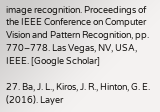image recognition. Proceedings of the IEEE Conference on Computer Vision and Pattern Recognition, pp. 770–778. Las Vegas, NV, USA, IEEE. [Google Scholar]

27. Ba, J. L., Kiros, J. R., Hinton, G. E. (2016). Layer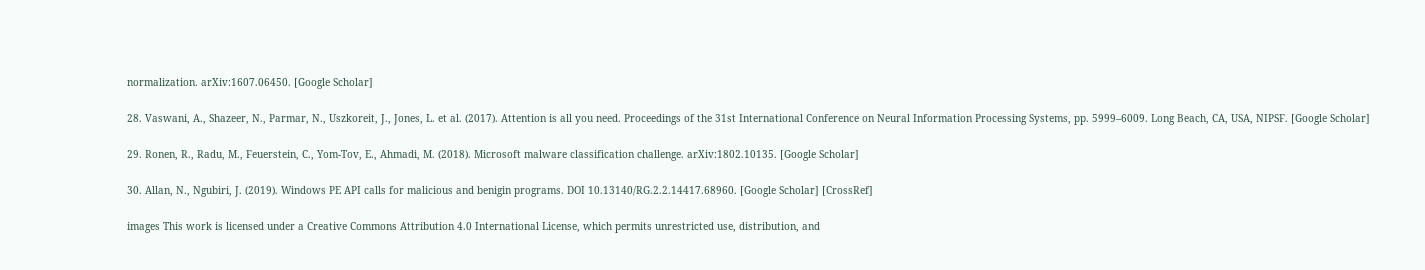normalization. arXiv:1607.06450. [Google Scholar]

28. Vaswani, A., Shazeer, N., Parmar, N., Uszkoreit, J., Jones, L. et al. (2017). Attention is all you need. Proceedings of the 31st International Conference on Neural Information Processing Systems, pp. 5999–6009. Long Beach, CA, USA, NIPSF. [Google Scholar]

29. Ronen, R., Radu, M., Feuerstein, C., Yom-Tov, E., Ahmadi, M. (2018). Microsoft malware classification challenge. arXiv:1802.10135. [Google Scholar]

30. Allan, N., Ngubiri, J. (2019). Windows PE API calls for malicious and benigin programs. DOI 10.13140/RG.2.2.14417.68960. [Google Scholar] [CrossRef]

images This work is licensed under a Creative Commons Attribution 4.0 International License, which permits unrestricted use, distribution, and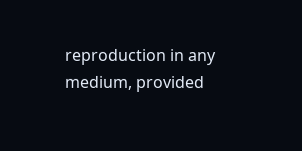reproduction in any medium, provided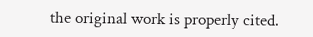the original work is properly cited.